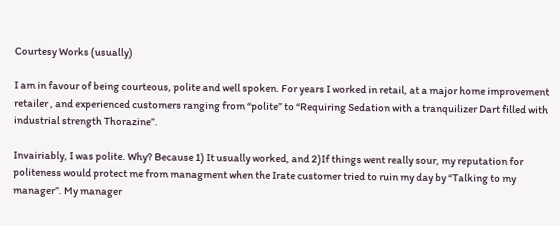Courtesy Works (usually)

I am in favour of being courteous, polite and well spoken. For years I worked in retail, at a major home improvement retailer , and experienced customers ranging from “polite” to “Requiring Sedation with a tranquilizer Dart filled with industrial strength Thorazine”.

Invairiably, I was polite. Why? Because 1) It usually worked, and 2)If things went really sour, my reputation for politeness would protect me from managment when the Irate customer tried to ruin my day by “Talking to my manager”. My manager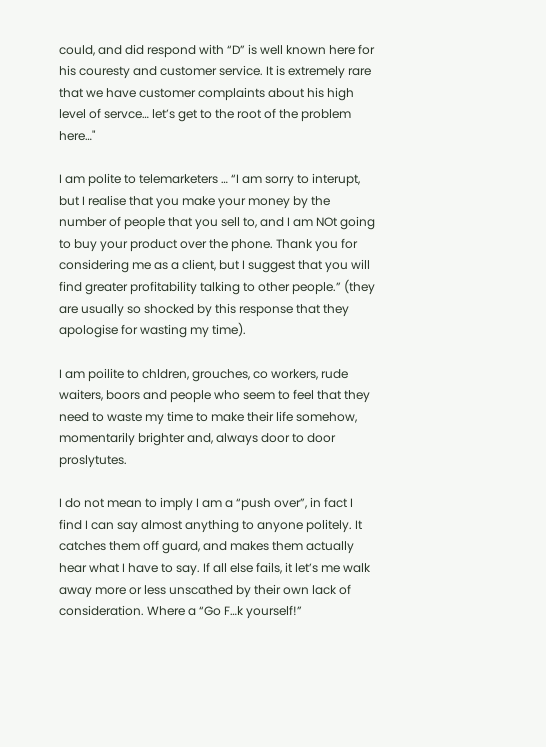could, and did respond with “D” is well known here for his couresty and customer service. It is extremely rare that we have customer complaints about his high level of servce… let’s get to the root of the problem here…"

I am polite to telemarketers … “I am sorry to interupt, but I realise that you make your money by the number of people that you sell to, and I am NOt going to buy your product over the phone. Thank you for considering me as a client, but I suggest that you will find greater profitability talking to other people.” (they are usually so shocked by this response that they apologise for wasting my time).

I am poilite to chldren, grouches, co workers, rude waiters, boors and people who seem to feel that they need to waste my time to make their life somehow, momentarily brighter and, always door to door proslytutes.

I do not mean to imply I am a “push over”, in fact I find I can say almost anything to anyone politely. It catches them off guard, and makes them actually hear what I have to say. If all else fails, it let’s me walk away more or less unscathed by their own lack of consideration. Where a “Go F…k yourself!”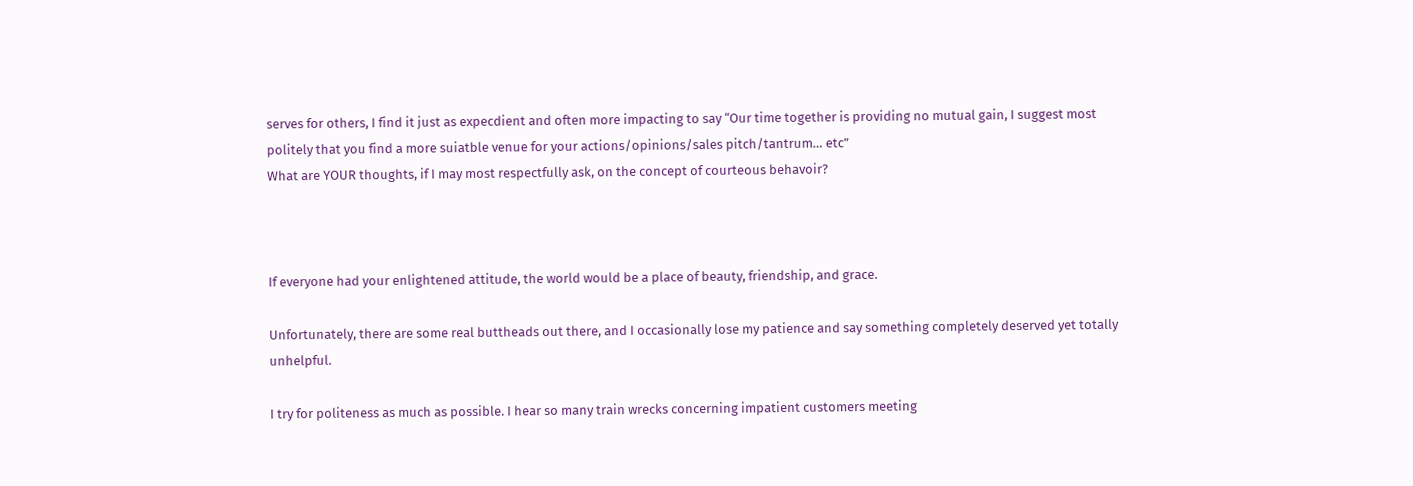serves for others, I find it just as expecdient and often more impacting to say “Our time together is providing no mutual gain, I suggest most politely that you find a more suiatble venue for your actions/opinions/sales pitch/tantrum… etc”
What are YOUR thoughts, if I may most respectfully ask, on the concept of courteous behavoir?



If everyone had your enlightened attitude, the world would be a place of beauty, friendship, and grace.

Unfortunately, there are some real buttheads out there, and I occasionally lose my patience and say something completely deserved yet totally unhelpful.

I try for politeness as much as possible. I hear so many train wrecks concerning impatient customers meeting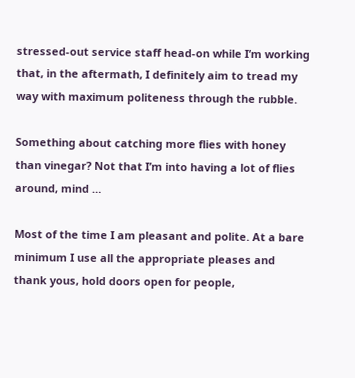stressed-out service staff head-on while I’m working that, in the aftermath, I definitely aim to tread my way with maximum politeness through the rubble.

Something about catching more flies with honey than vinegar? Not that I’m into having a lot of flies around, mind …

Most of the time I am pleasant and polite. At a bare minimum I use all the appropriate pleases and thank yous, hold doors open for people,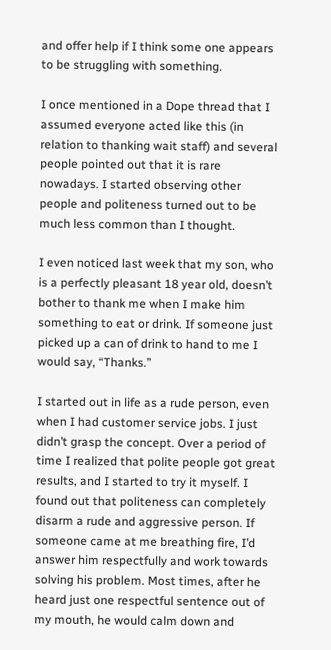and offer help if I think some one appears to be struggling with something.

I once mentioned in a Dope thread that I assumed everyone acted like this (in relation to thanking wait staff) and several people pointed out that it is rare nowadays. I started observing other people and politeness turned out to be much less common than I thought.

I even noticed last week that my son, who is a perfectly pleasant 18 year old, doesn’t bother to thank me when I make him something to eat or drink. If someone just picked up a can of drink to hand to me I would say, “Thanks.”

I started out in life as a rude person, even when I had customer service jobs. I just didn’t grasp the concept. Over a period of time I realized that polite people got great results, and I started to try it myself. I found out that politeness can completely disarm a rude and aggressive person. If someone came at me breathing fire, I’d answer him respectfully and work towards solving his problem. Most times, after he heard just one respectful sentence out of my mouth, he would calm down and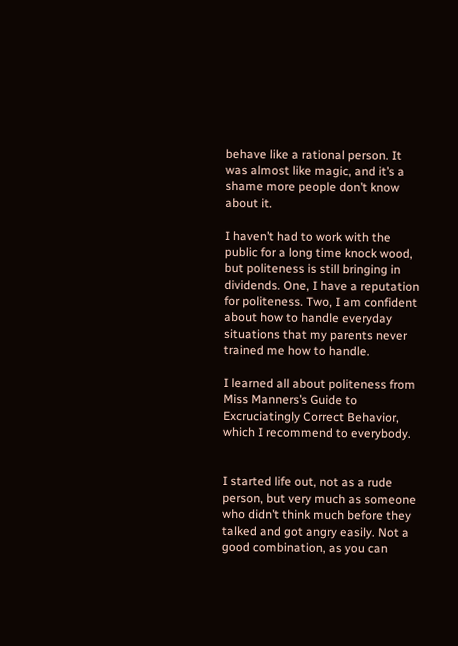behave like a rational person. It was almost like magic, and it’s a shame more people don’t know about it.

I haven’t had to work with the public for a long time knock wood, but politeness is still bringing in dividends. One, I have a reputation for politeness. Two, I am confident about how to handle everyday situations that my parents never trained me how to handle.

I learned all about politeness from Miss Manners’s Guide to Excruciatingly Correct Behavior, which I recommend to everybody.


I started life out, not as a rude person, but very much as someone who didn’t think much before they talked and got angry easily. Not a good combination, as you can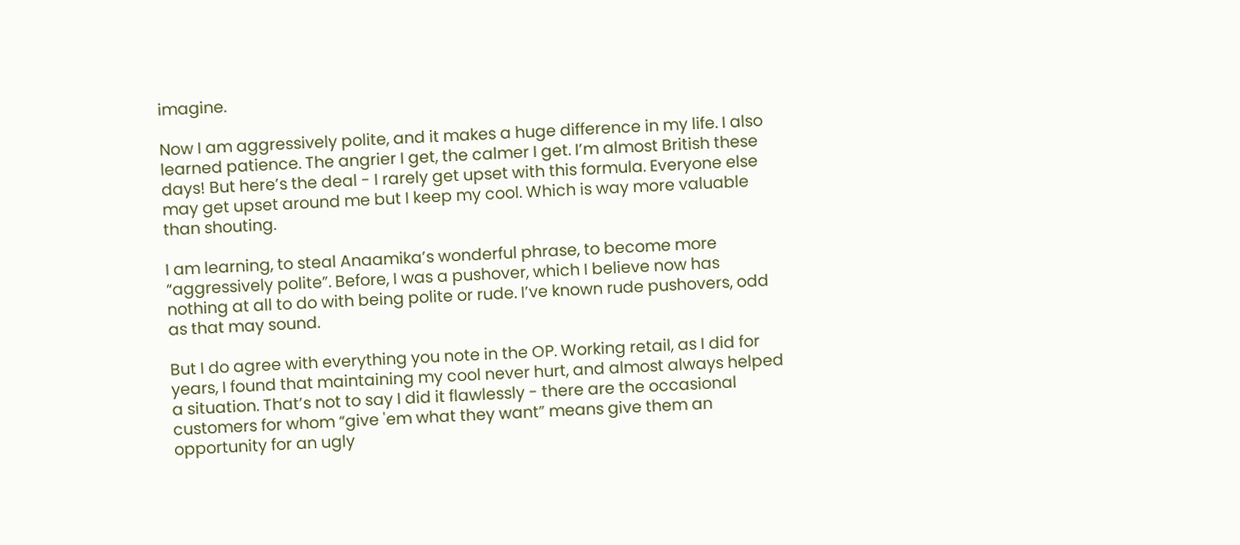imagine.

Now I am aggressively polite, and it makes a huge difference in my life. I also learned patience. The angrier I get, the calmer I get. I’m almost British these days! But here’s the deal - I rarely get upset with this formula. Everyone else may get upset around me but I keep my cool. Which is way more valuable than shouting.

I am learning, to steal Anaamika’s wonderful phrase, to become more “aggressively polite”. Before, I was a pushover, which I believe now has nothing at all to do with being polite or rude. I’ve known rude pushovers, odd as that may sound.

But I do agree with everything you note in the OP. Working retail, as I did for years, I found that maintaining my cool never hurt, and almost always helped a situation. That’s not to say I did it flawlessly - there are the occasional customers for whom “give 'em what they want” means give them an opportunity for an ugly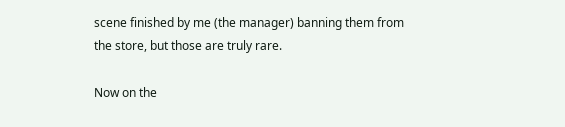scene finished by me (the manager) banning them from the store, but those are truly rare.

Now on the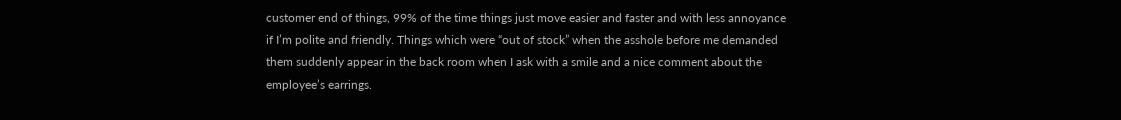customer end of things, 99% of the time things just move easier and faster and with less annoyance if I’m polite and friendly. Things which were “out of stock” when the asshole before me demanded them suddenly appear in the back room when I ask with a smile and a nice comment about the employee’s earrings.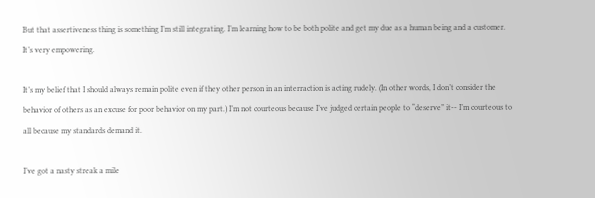But that assertiveness thing is something I’m still integrating. I’m learning how to be both polite and get my due as a human being and a customer. It’s very empowering.

It’s my belief that I should always remain polite even if they other person in an interraction is acting rudely. (In other words, I don’t consider the behavior of others as an excuse for poor behavior on my part.) I’m not courteous because I’ve judged certain people to “deserve” it-- I’m courteous to all because my standards demand it.

I’ve got a nasty streak a mile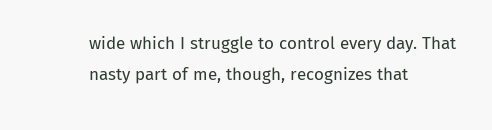wide which I struggle to control every day. That nasty part of me, though, recognizes that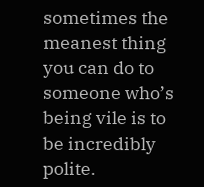sometimes the meanest thing you can do to someone who’s being vile is to be incredibly polite.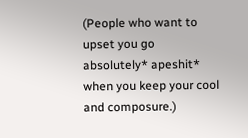(People who want to upset you go absolutely* apeshit* when you keep your cool and composure.)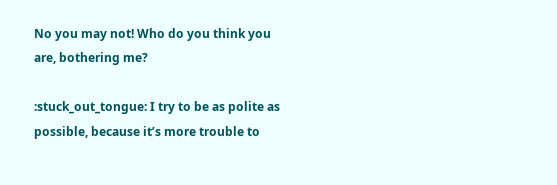No you may not! Who do you think you are, bothering me?

:stuck_out_tongue: I try to be as polite as possible, because it’s more trouble to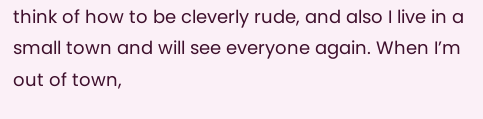think of how to be cleverly rude, and also I live in a small town and will see everyone again. When I’m out of town,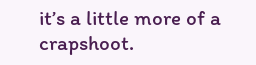it’s a little more of a crapshoot.